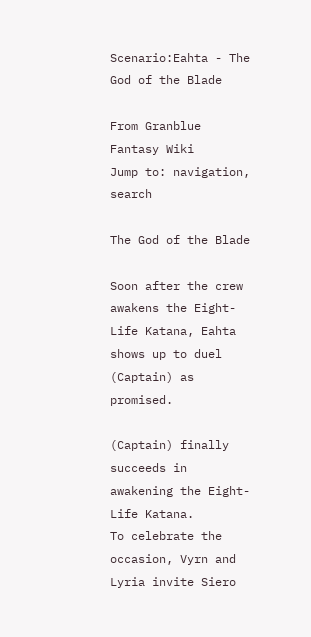Scenario:Eahta - The God of the Blade

From Granblue Fantasy Wiki
Jump to: navigation, search

The God of the Blade

Soon after the crew awakens the Eight-Life Katana, Eahta shows up to duel (Captain) as promised.

(Captain) finally succeeds in awakening the Eight-Life Katana.
To celebrate the occasion, Vyrn and Lyria invite Siero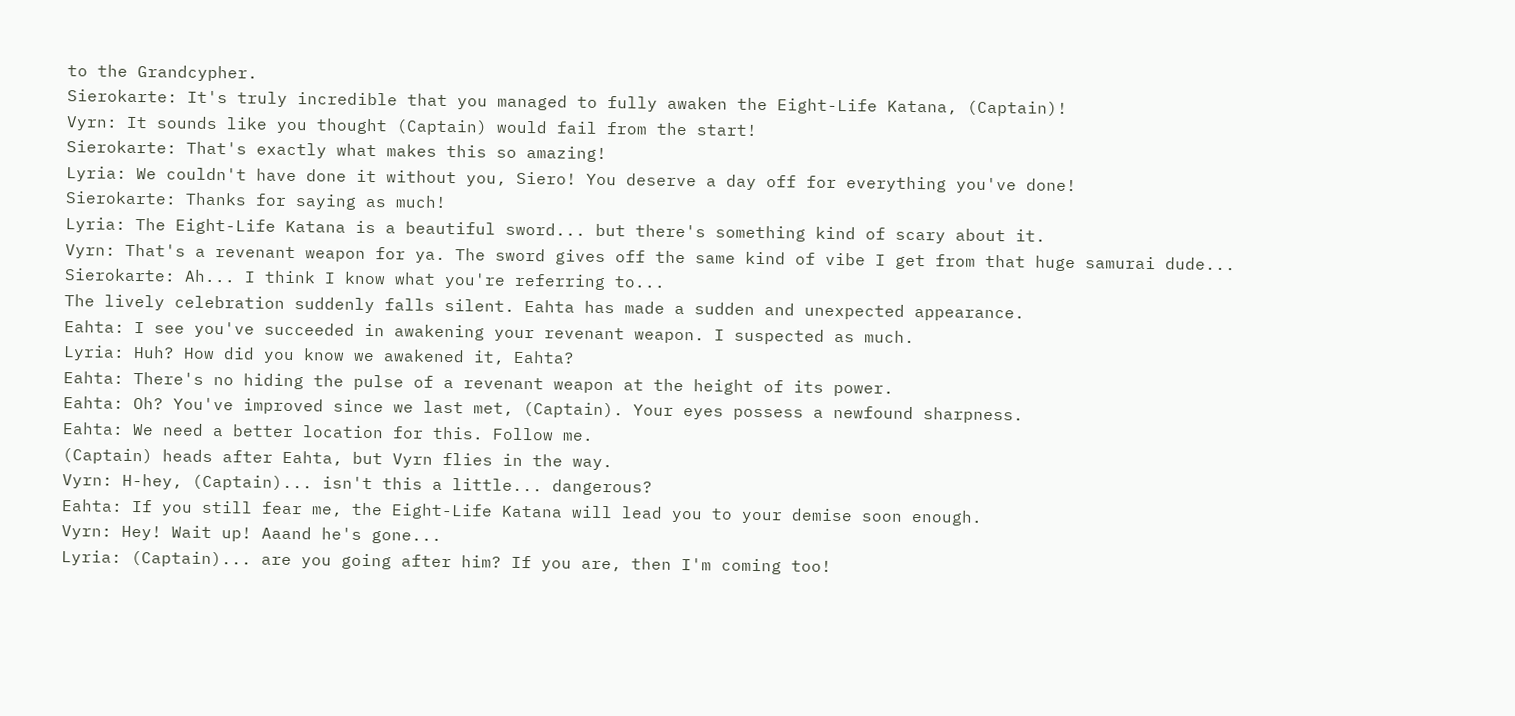to the Grandcypher.
Sierokarte: It's truly incredible that you managed to fully awaken the Eight-Life Katana, (Captain)!
Vyrn: It sounds like you thought (Captain) would fail from the start!
Sierokarte: That's exactly what makes this so amazing!
Lyria: We couldn't have done it without you, Siero! You deserve a day off for everything you've done!
Sierokarte: Thanks for saying as much!
Lyria: The Eight-Life Katana is a beautiful sword... but there's something kind of scary about it.
Vyrn: That's a revenant weapon for ya. The sword gives off the same kind of vibe I get from that huge samurai dude...
Sierokarte: Ah... I think I know what you're referring to...
The lively celebration suddenly falls silent. Eahta has made a sudden and unexpected appearance.
Eahta: I see you've succeeded in awakening your revenant weapon. I suspected as much.
Lyria: Huh? How did you know we awakened it, Eahta?
Eahta: There's no hiding the pulse of a revenant weapon at the height of its power.
Eahta: Oh? You've improved since we last met, (Captain). Your eyes possess a newfound sharpness.
Eahta: We need a better location for this. Follow me.
(Captain) heads after Eahta, but Vyrn flies in the way.
Vyrn: H-hey, (Captain)... isn't this a little... dangerous?
Eahta: If you still fear me, the Eight-Life Katana will lead you to your demise soon enough.
Vyrn: Hey! Wait up! Aaand he's gone...
Lyria: (Captain)... are you going after him? If you are, then I'm coming too!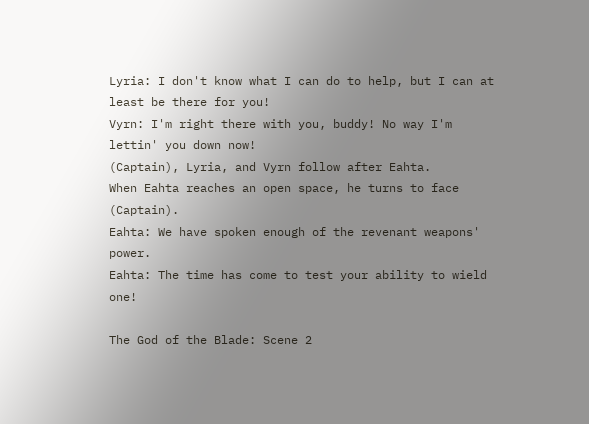Lyria: I don't know what I can do to help, but I can at least be there for you!
Vyrn: I'm right there with you, buddy! No way I'm lettin' you down now!
(Captain), Lyria, and Vyrn follow after Eahta.
When Eahta reaches an open space, he turns to face (Captain).
Eahta: We have spoken enough of the revenant weapons' power.
Eahta: The time has come to test your ability to wield one!

The God of the Blade: Scene 2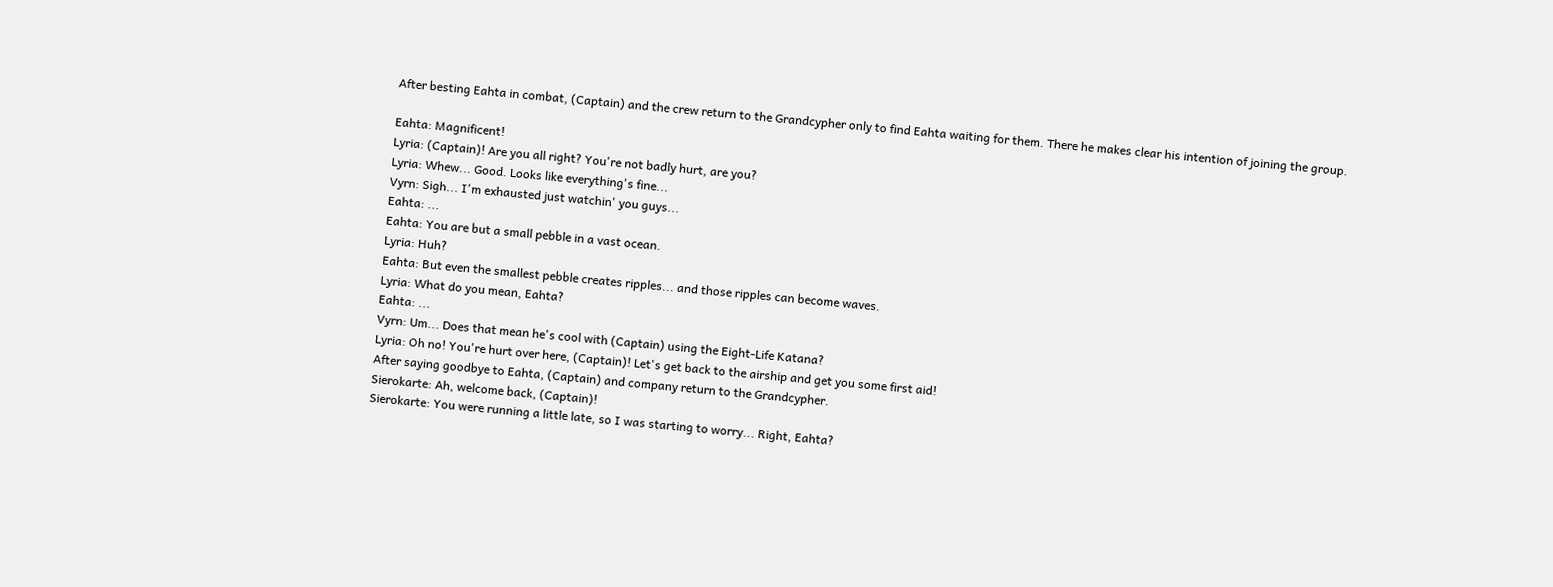After besting Eahta in combat, (Captain) and the crew return to the Grandcypher only to find Eahta waiting for them. There he makes clear his intention of joining the group.

Eahta: Magnificent!
Lyria: (Captain)! Are you all right? You're not badly hurt, are you?
Lyria: Whew... Good. Looks like everything's fine...
Vyrn: Sigh... I'm exhausted just watchin' you guys...
Eahta: ...
Eahta: You are but a small pebble in a vast ocean.
Lyria: Huh?
Eahta: But even the smallest pebble creates ripples... and those ripples can become waves.
Lyria: What do you mean, Eahta?
Eahta: ...
Vyrn: Um... Does that mean he's cool with (Captain) using the Eight-Life Katana?
Lyria: Oh no! You're hurt over here, (Captain)! Let's get back to the airship and get you some first aid!
After saying goodbye to Eahta, (Captain) and company return to the Grandcypher.
Sierokarte: Ah, welcome back, (Captain)!
Sierokarte: You were running a little late, so I was starting to worry... Right, Eahta?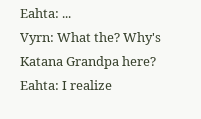Eahta: ...
Vyrn: What the? Why's Katana Grandpa here?
Eahta: I realize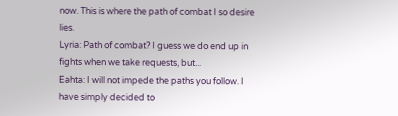now. This is where the path of combat I so desire lies.
Lyria: Path of combat? I guess we do end up in fights when we take requests, but...
Eahta: I will not impede the paths you follow. I have simply decided to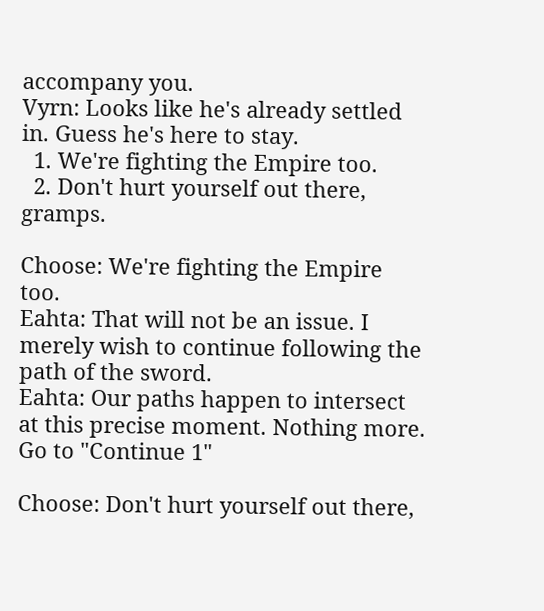accompany you.
Vyrn: Looks like he's already settled in. Guess he's here to stay.
  1. We're fighting the Empire too.
  2. Don't hurt yourself out there, gramps.

Choose: We're fighting the Empire too.
Eahta: That will not be an issue. I merely wish to continue following the path of the sword.
Eahta: Our paths happen to intersect at this precise moment. Nothing more.
Go to "Continue 1"

Choose: Don't hurt yourself out there,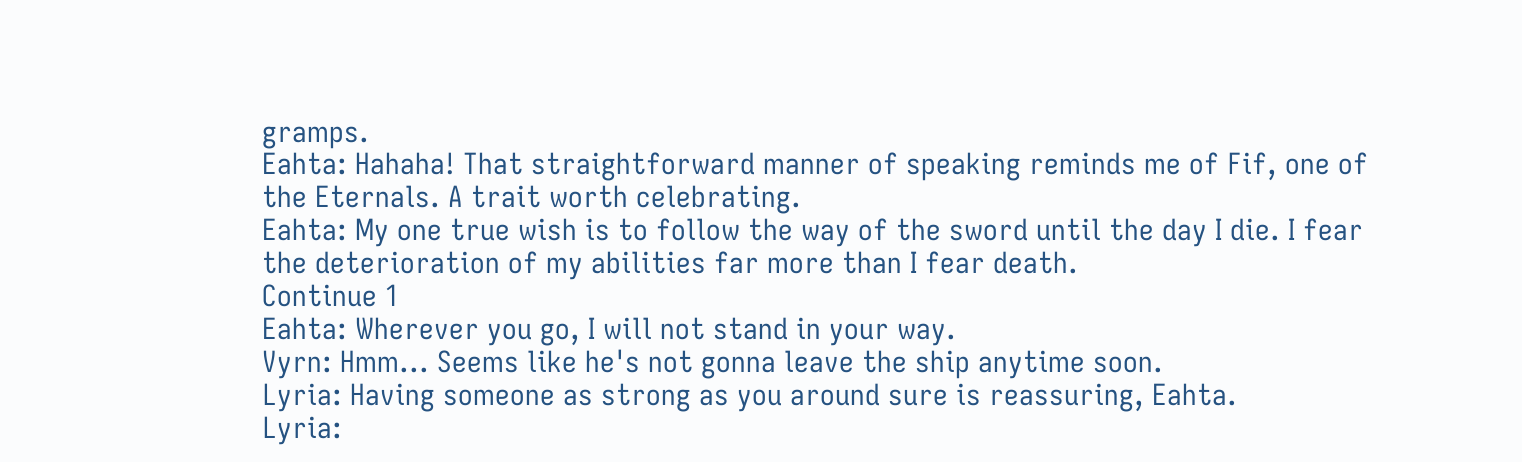gramps.
Eahta: Hahaha! That straightforward manner of speaking reminds me of Fif, one of the Eternals. A trait worth celebrating.
Eahta: My one true wish is to follow the way of the sword until the day I die. I fear the deterioration of my abilities far more than I fear death.
Continue 1
Eahta: Wherever you go, I will not stand in your way.
Vyrn: Hmm... Seems like he's not gonna leave the ship anytime soon.
Lyria: Having someone as strong as you around sure is reassuring, Eahta.
Lyria: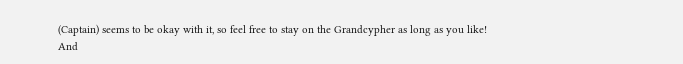(Captain) seems to be okay with it, so feel free to stay on the Grandcypher as long as you like!
And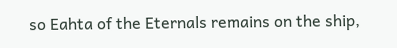so Eahta of the Eternals remains on the ship,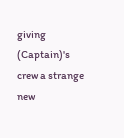giving (Captain)'s crew a strange new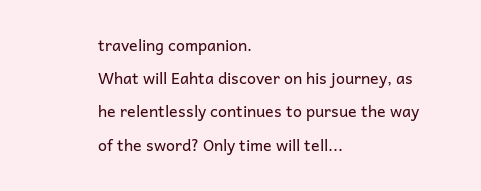traveling companion.
What will Eahta discover on his journey, as he relentlessly continues to pursue the way of the sword? Only time will tell...